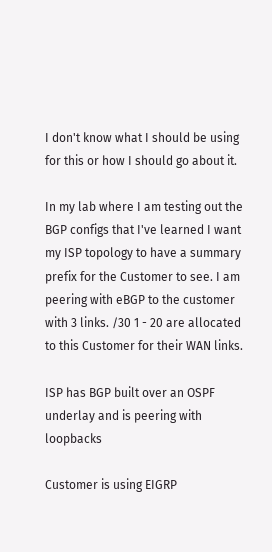I don't know what I should be using for this or how I should go about it.

In my lab where I am testing out the BGP configs that I've learned I want my ISP topology to have a summary prefix for the Customer to see. I am peering with eBGP to the customer with 3 links. /30 1 - 20 are allocated to this Customer for their WAN links.

ISP has BGP built over an OSPF underlay and is peering with loopbacks

Customer is using EIGRP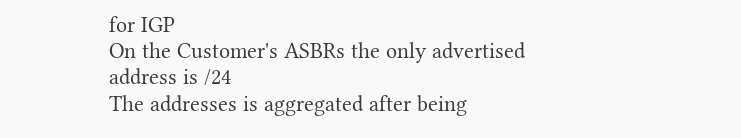for IGP
On the Customer's ASBRs the only advertised address is /24
The addresses is aggregated after being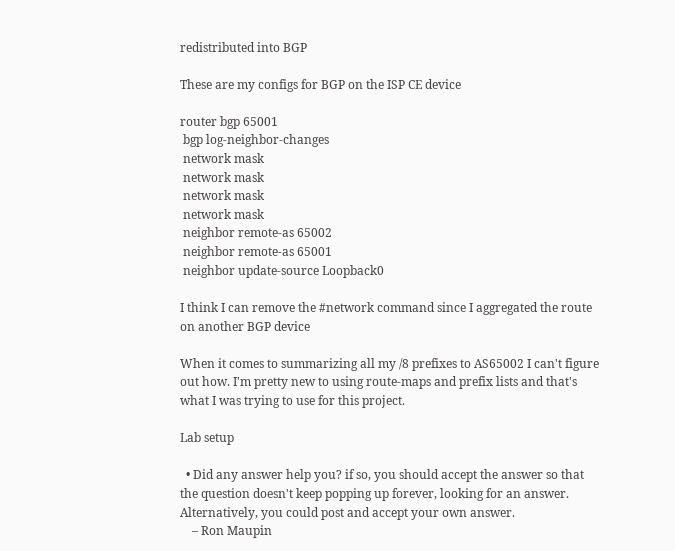redistributed into BGP

These are my configs for BGP on the ISP CE device

router bgp 65001
 bgp log-neighbor-changes
 network mask
 network mask
 network mask
 network mask
 neighbor remote-as 65002
 neighbor remote-as 65001
 neighbor update-source Loopback0

I think I can remove the #network command since I aggregated the route on another BGP device

When it comes to summarizing all my /8 prefixes to AS65002 I can't figure out how. I'm pretty new to using route-maps and prefix lists and that's what I was trying to use for this project.

Lab setup

  • Did any answer help you? if so, you should accept the answer so that the question doesn't keep popping up forever, looking for an answer. Alternatively, you could post and accept your own answer.
    – Ron Maupin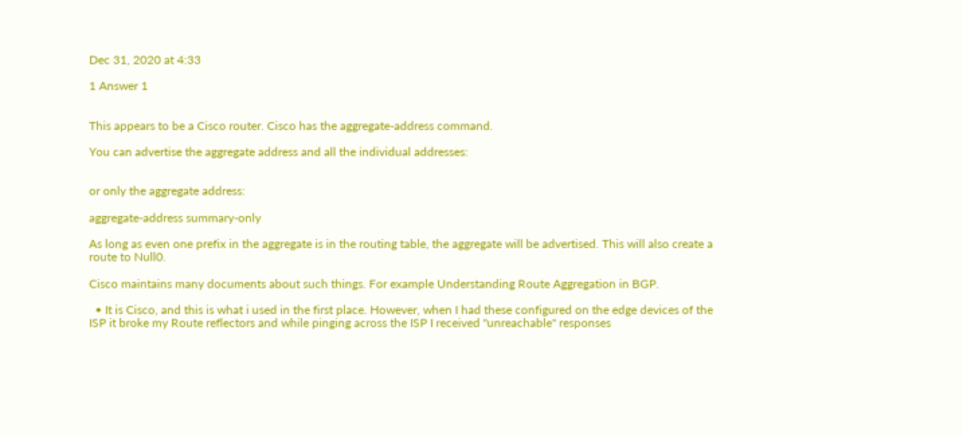Dec 31, 2020 at 4:33

1 Answer 1


This appears to be a Cisco router. Cisco has the aggregate-address command.

You can advertise the aggregate address and all the individual addresses:


or only the aggregate address:

aggregate-address summary-only

As long as even one prefix in the aggregate is in the routing table, the aggregate will be advertised. This will also create a route to Null0.

Cisco maintains many documents about such things. For example Understanding Route Aggregation in BGP.

  • It is Cisco, and this is what i used in the first place. However, when I had these configured on the edge devices of the ISP it broke my Route reflectors and while pinging across the ISP I received "unreachable" responses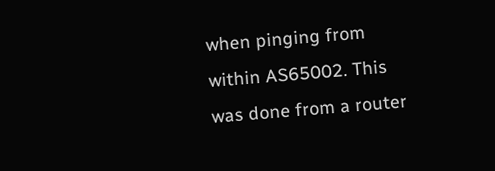when pinging from within AS65002. This was done from a router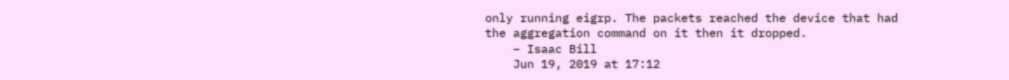only running eigrp. The packets reached the device that had the aggregation command on it then it dropped.
    – Isaac Bill
    Jun 19, 2019 at 17:12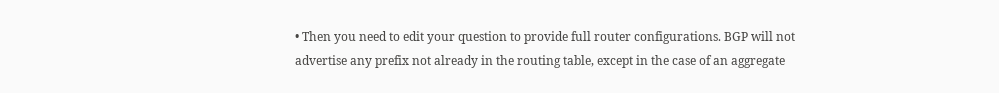• Then you need to edit your question to provide full router configurations. BGP will not advertise any prefix not already in the routing table, except in the case of an aggregate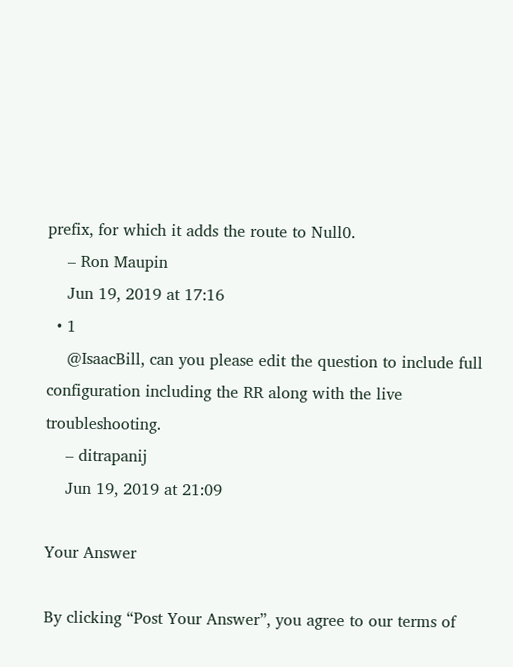prefix, for which it adds the route to Null0.
    – Ron Maupin
    Jun 19, 2019 at 17:16
  • 1
    @IsaacBill, can you please edit the question to include full configuration including the RR along with the live troubleshooting.
    – ditrapanij
    Jun 19, 2019 at 21:09

Your Answer

By clicking “Post Your Answer”, you agree to our terms of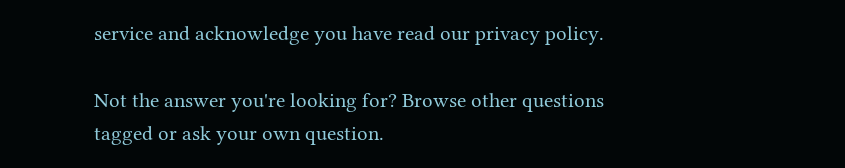service and acknowledge you have read our privacy policy.

Not the answer you're looking for? Browse other questions tagged or ask your own question.